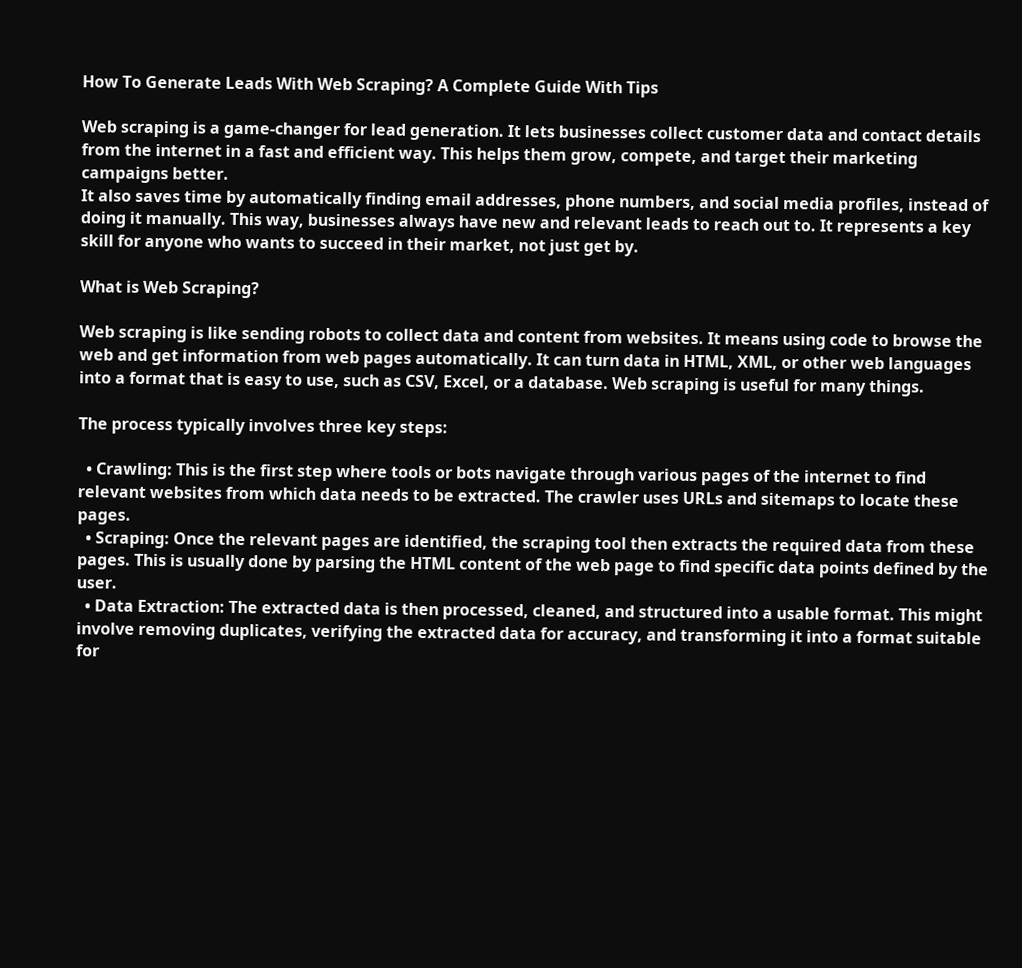How To Generate Leads With Web Scraping? A Complete Guide With Tips

Web scraping is a game-changer for lead generation. It lets businesses collect customer data and contact details from the internet in a fast and efficient way. This helps them grow, compete, and target their marketing campaigns better.
It also saves time by automatically finding email addresses, phone numbers, and social media profiles, instead of doing it manually. This way, businesses always have new and relevant leads to reach out to. It represents a key skill for anyone who wants to succeed in their market, not just get by.

What is Web Scraping?

Web scraping is like sending robots to collect data and content from websites. It means using code to browse the web and get information from web pages automatically. It can turn data in HTML, XML, or other web languages into a format that is easy to use, such as CSV, Excel, or a database. Web scraping is useful for many things.

The process typically involves three key steps:

  • Crawling: This is the first step where tools or bots navigate through various pages of the internet to find relevant websites from which data needs to be extracted. The crawler uses URLs and sitemaps to locate these pages.
  • Scraping: Once the relevant pages are identified, the scraping tool then extracts the required data from these pages. This is usually done by parsing the HTML content of the web page to find specific data points defined by the user.
  • Data Extraction: The extracted data is then processed, cleaned, and structured into a usable format. This might involve removing duplicates, verifying the extracted data for accuracy, and transforming it into a format suitable for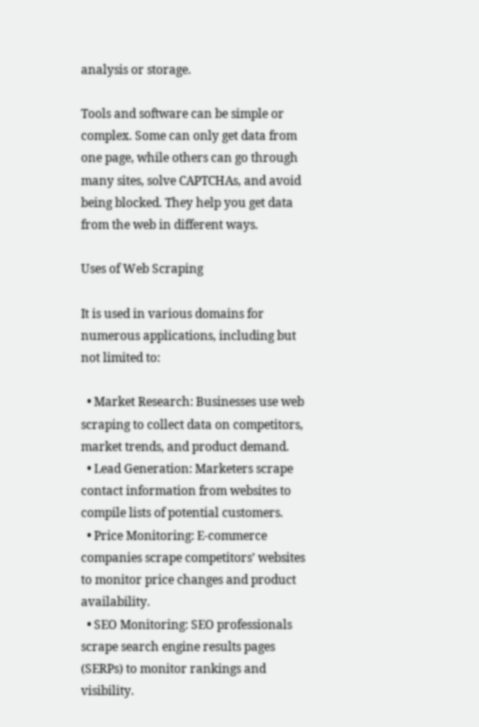analysis or storage.

Tools and software can be simple or complex. Some can only get data from one page, while others can go through many sites, solve CAPTCHAs, and avoid being blocked. They help you get data from the web in different ways.

Uses of Web Scraping

It is used in various domains for numerous applications, including but not limited to:

  • Market Research: Businesses use web scraping to collect data on competitors, market trends, and product demand.
  • Lead Generation: Marketers scrape contact information from websites to compile lists of potential customers.
  • Price Monitoring: E-commerce companies scrape competitors’ websites to monitor price changes and product availability.
  • SEO Monitoring: SEO professionals scrape search engine results pages (SERPs) to monitor rankings and visibility.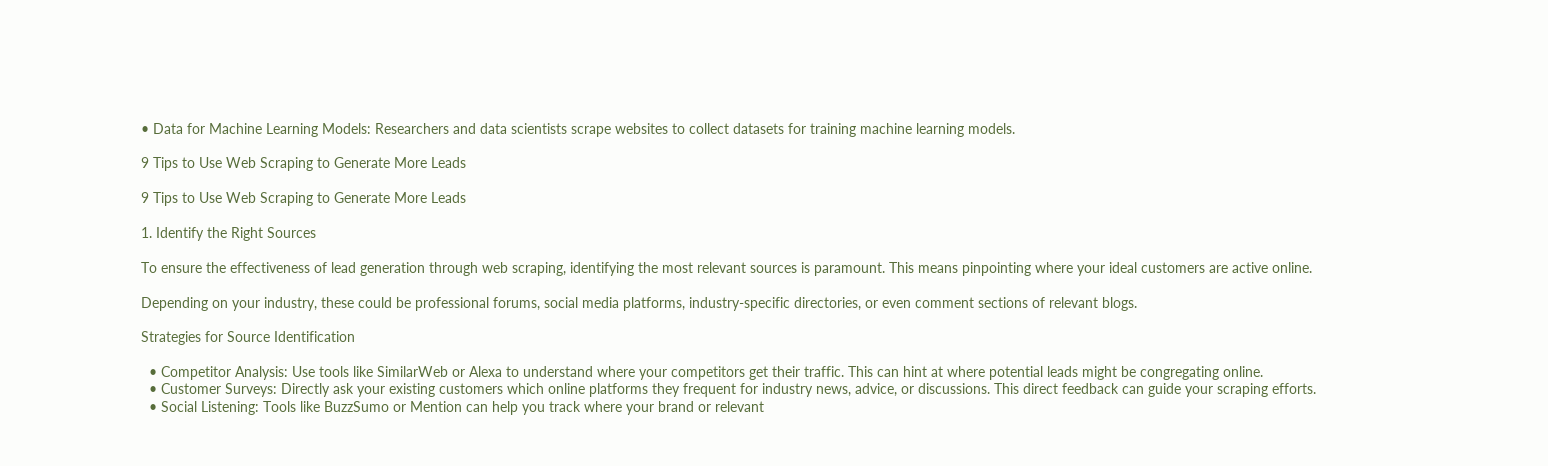• Data for Machine Learning Models: Researchers and data scientists scrape websites to collect datasets for training machine learning models.

9 Tips to Use Web Scraping to Generate More Leads

9 Tips to Use Web Scraping to Generate More Leads

1. Identify the Right Sources

To ensure the effectiveness of lead generation through web scraping, identifying the most relevant sources is paramount. This means pinpointing where your ideal customers are active online.

Depending on your industry, these could be professional forums, social media platforms, industry-specific directories, or even comment sections of relevant blogs.

Strategies for Source Identification

  • Competitor Analysis: Use tools like SimilarWeb or Alexa to understand where your competitors get their traffic. This can hint at where potential leads might be congregating online.
  • Customer Surveys: Directly ask your existing customers which online platforms they frequent for industry news, advice, or discussions. This direct feedback can guide your scraping efforts.
  • Social Listening: Tools like BuzzSumo or Mention can help you track where your brand or relevant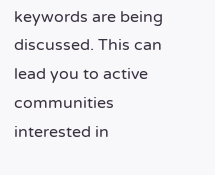keywords are being discussed. This can lead you to active communities interested in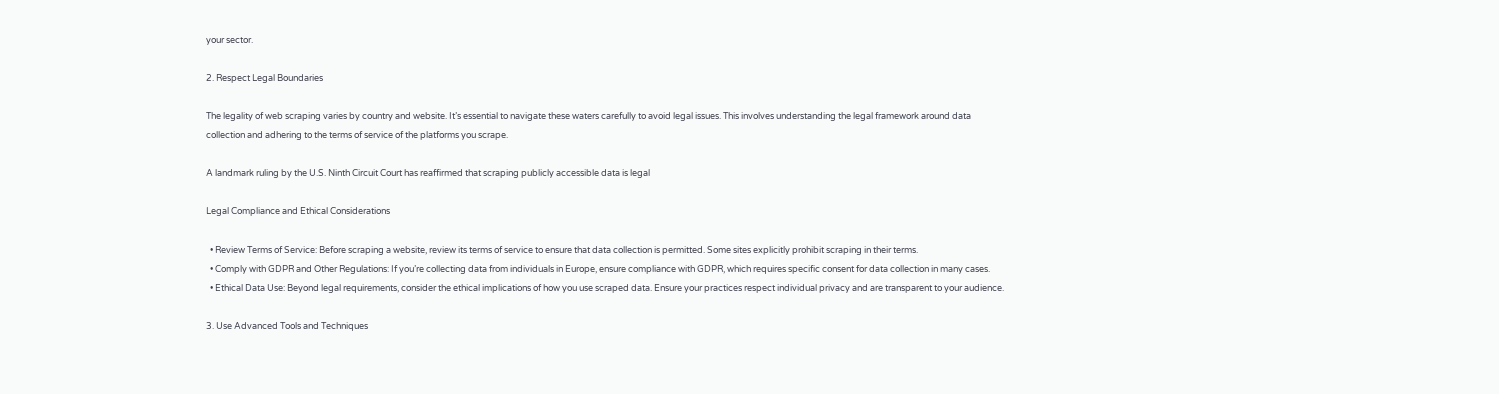your sector.

2. Respect Legal Boundaries

The legality of web scraping varies by country and website. It’s essential to navigate these waters carefully to avoid legal issues. This involves understanding the legal framework around data collection and adhering to the terms of service of the platforms you scrape.

A landmark ruling by the U.S. Ninth Circuit Court has reaffirmed that scraping publicly accessible data is legal

Legal Compliance and Ethical Considerations

  • Review Terms of Service: Before scraping a website, review its terms of service to ensure that data collection is permitted. Some sites explicitly prohibit scraping in their terms.
  • Comply with GDPR and Other Regulations: If you’re collecting data from individuals in Europe, ensure compliance with GDPR, which requires specific consent for data collection in many cases.
  • Ethical Data Use: Beyond legal requirements, consider the ethical implications of how you use scraped data. Ensure your practices respect individual privacy and are transparent to your audience.

3. Use Advanced Tools and Techniques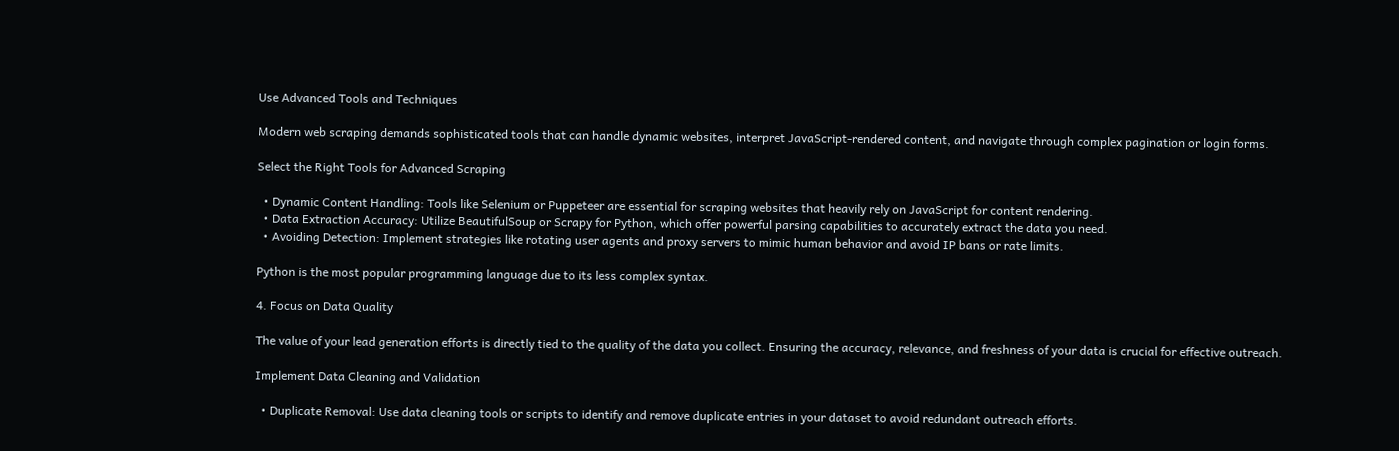Use Advanced Tools and Techniques

Modern web scraping demands sophisticated tools that can handle dynamic websites, interpret JavaScript-rendered content, and navigate through complex pagination or login forms.

Select the Right Tools for Advanced Scraping

  • Dynamic Content Handling: Tools like Selenium or Puppeteer are essential for scraping websites that heavily rely on JavaScript for content rendering.
  • Data Extraction Accuracy: Utilize BeautifulSoup or Scrapy for Python, which offer powerful parsing capabilities to accurately extract the data you need.
  • Avoiding Detection: Implement strategies like rotating user agents and proxy servers to mimic human behavior and avoid IP bans or rate limits.

Python is the most popular programming language due to its less complex syntax.

4. Focus on Data Quality

The value of your lead generation efforts is directly tied to the quality of the data you collect. Ensuring the accuracy, relevance, and freshness of your data is crucial for effective outreach.

Implement Data Cleaning and Validation

  • Duplicate Removal: Use data cleaning tools or scripts to identify and remove duplicate entries in your dataset to avoid redundant outreach efforts.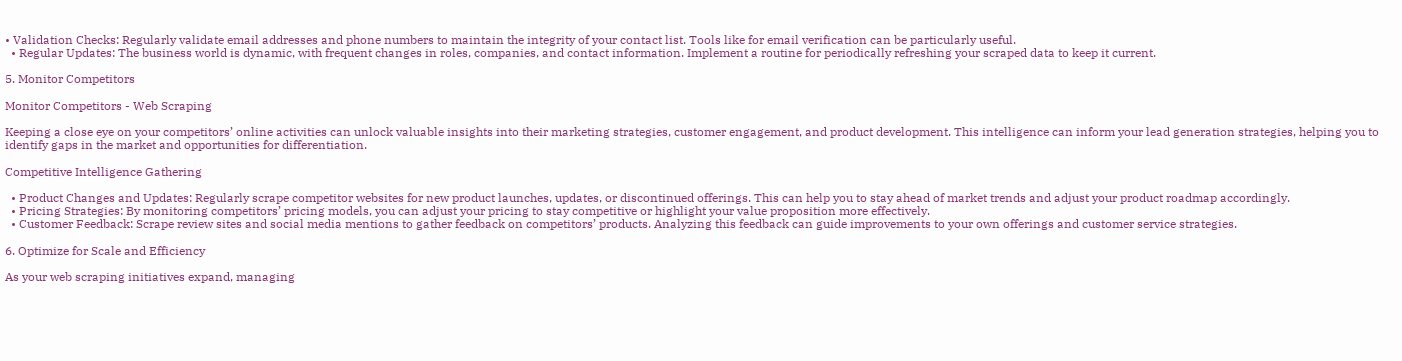• Validation Checks: Regularly validate email addresses and phone numbers to maintain the integrity of your contact list. Tools like for email verification can be particularly useful.
  • Regular Updates: The business world is dynamic, with frequent changes in roles, companies, and contact information. Implement a routine for periodically refreshing your scraped data to keep it current.

5. Monitor Competitors

Monitor Competitors - Web Scraping

Keeping a close eye on your competitors’ online activities can unlock valuable insights into their marketing strategies, customer engagement, and product development. This intelligence can inform your lead generation strategies, helping you to identify gaps in the market and opportunities for differentiation.

Competitive Intelligence Gathering

  • Product Changes and Updates: Regularly scrape competitor websites for new product launches, updates, or discontinued offerings. This can help you to stay ahead of market trends and adjust your product roadmap accordingly.
  • Pricing Strategies: By monitoring competitors’ pricing models, you can adjust your pricing to stay competitive or highlight your value proposition more effectively.
  • Customer Feedback: Scrape review sites and social media mentions to gather feedback on competitors’ products. Analyzing this feedback can guide improvements to your own offerings and customer service strategies.

6. Optimize for Scale and Efficiency

As your web scraping initiatives expand, managing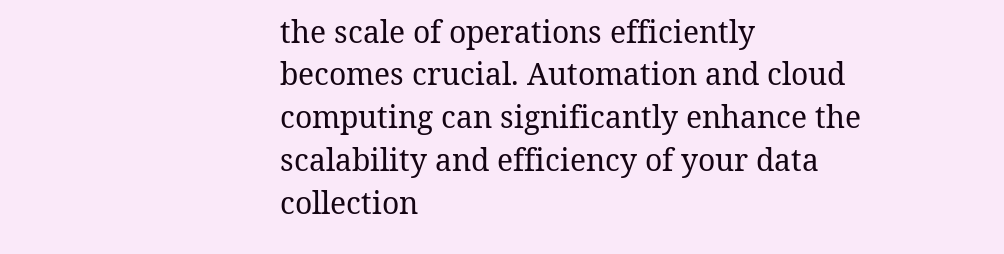the scale of operations efficiently becomes crucial. Automation and cloud computing can significantly enhance the scalability and efficiency of your data collection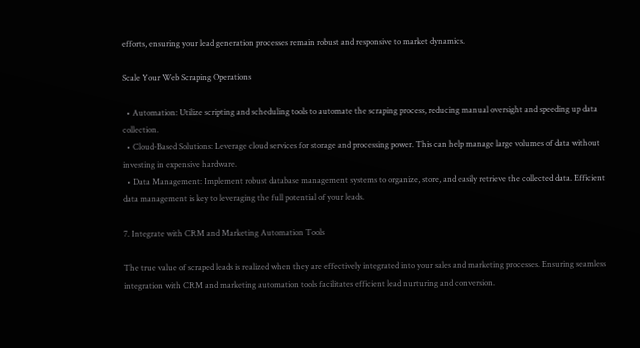efforts, ensuring your lead generation processes remain robust and responsive to market dynamics.

Scale Your Web Scraping Operations

  • Automation: Utilize scripting and scheduling tools to automate the scraping process, reducing manual oversight and speeding up data collection.
  • Cloud-Based Solutions: Leverage cloud services for storage and processing power. This can help manage large volumes of data without investing in expensive hardware.
  • Data Management: Implement robust database management systems to organize, store, and easily retrieve the collected data. Efficient data management is key to leveraging the full potential of your leads.

7. Integrate with CRM and Marketing Automation Tools

The true value of scraped leads is realized when they are effectively integrated into your sales and marketing processes. Ensuring seamless integration with CRM and marketing automation tools facilitates efficient lead nurturing and conversion.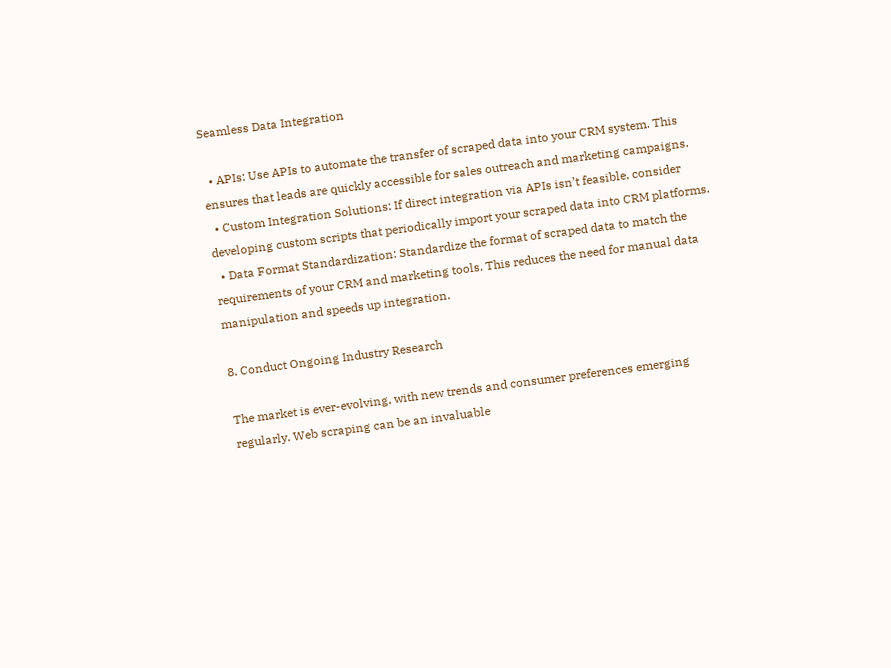Seamless Data Integration

  • APIs: Use APIs to automate the transfer of scraped data into your CRM system. This ensures that leads are quickly accessible for sales outreach and marketing campaigns.
  • Custom Integration Solutions: If direct integration via APIs isn’t feasible, consider developing custom scripts that periodically import your scraped data into CRM platforms.
  • Data Format Standardization: Standardize the format of scraped data to match the requirements of your CRM and marketing tools. This reduces the need for manual data manipulation and speeds up integration.

8. Conduct Ongoing Industry Research

The market is ever-evolving, with new trends and consumer preferences emerging regularly. Web scraping can be an invaluable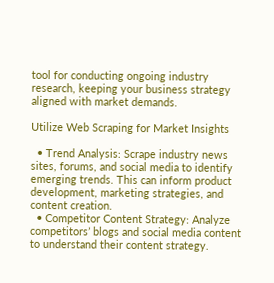tool for conducting ongoing industry research, keeping your business strategy aligned with market demands.

Utilize Web Scraping for Market Insights

  • Trend Analysis: Scrape industry news sites, forums, and social media to identify emerging trends. This can inform product development, marketing strategies, and content creation.
  • Competitor Content Strategy: Analyze competitors’ blogs and social media content to understand their content strategy.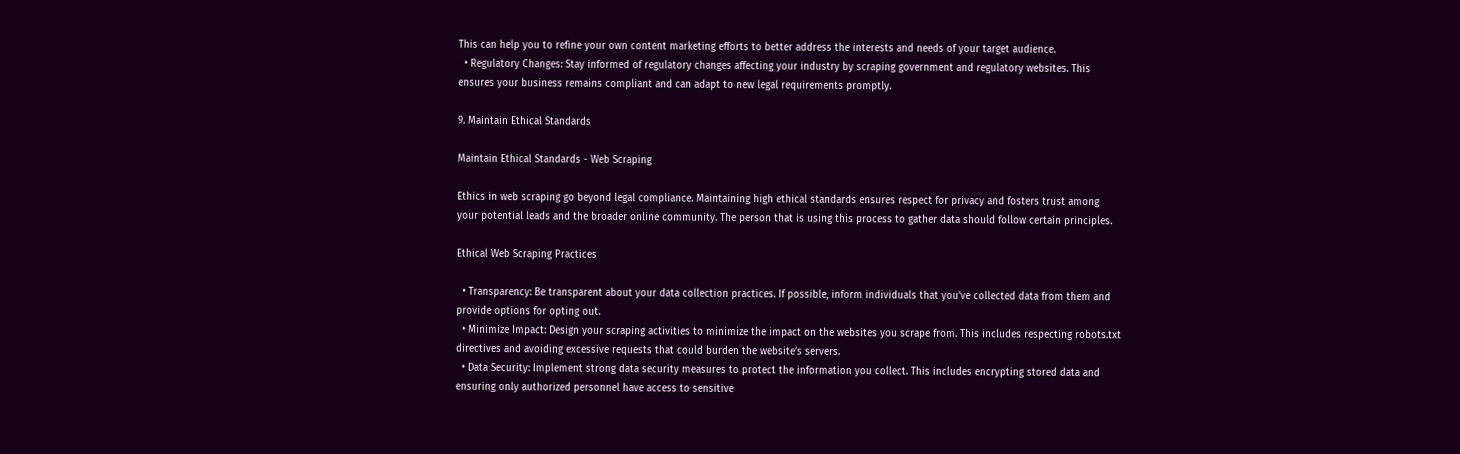This can help you to refine your own content marketing efforts to better address the interests and needs of your target audience.
  • Regulatory Changes: Stay informed of regulatory changes affecting your industry by scraping government and regulatory websites. This ensures your business remains compliant and can adapt to new legal requirements promptly.

9. Maintain Ethical Standards

Maintain Ethical Standards - Web Scraping

Ethics in web scraping go beyond legal compliance. Maintaining high ethical standards ensures respect for privacy and fosters trust among your potential leads and the broader online community. The person that is using this process to gather data should follow certain principles.

Ethical Web Scraping Practices

  • Transparency: Be transparent about your data collection practices. If possible, inform individuals that you’ve collected data from them and provide options for opting out.
  • Minimize Impact: Design your scraping activities to minimize the impact on the websites you scrape from. This includes respecting robots.txt directives and avoiding excessive requests that could burden the website’s servers.
  • Data Security: Implement strong data security measures to protect the information you collect. This includes encrypting stored data and ensuring only authorized personnel have access to sensitive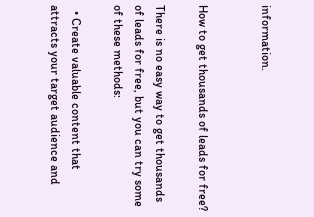information.


How to get thousands of leads for free?

There is no easy way to get thousands of leads for free, but you can try some of these methods:

  • Create valuable content that attracts your target audience and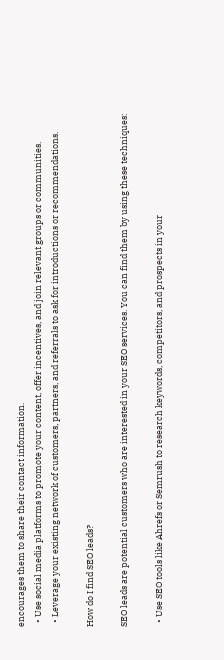encourages them to share their contact information.
  • Use social media platforms to promote your content, offer incentives, and join relevant groups or communities.
  • Leverage your existing network of customers, partners, and referrals to ask for introductions or recommendations.

How do I find SEO leads?

SEO leads are potential customers who are interested in your SEO services. You can find them by using these techniques:

  • Use SEO tools like Ahrefs or Semrush to research keywords, competitors, and prospects in your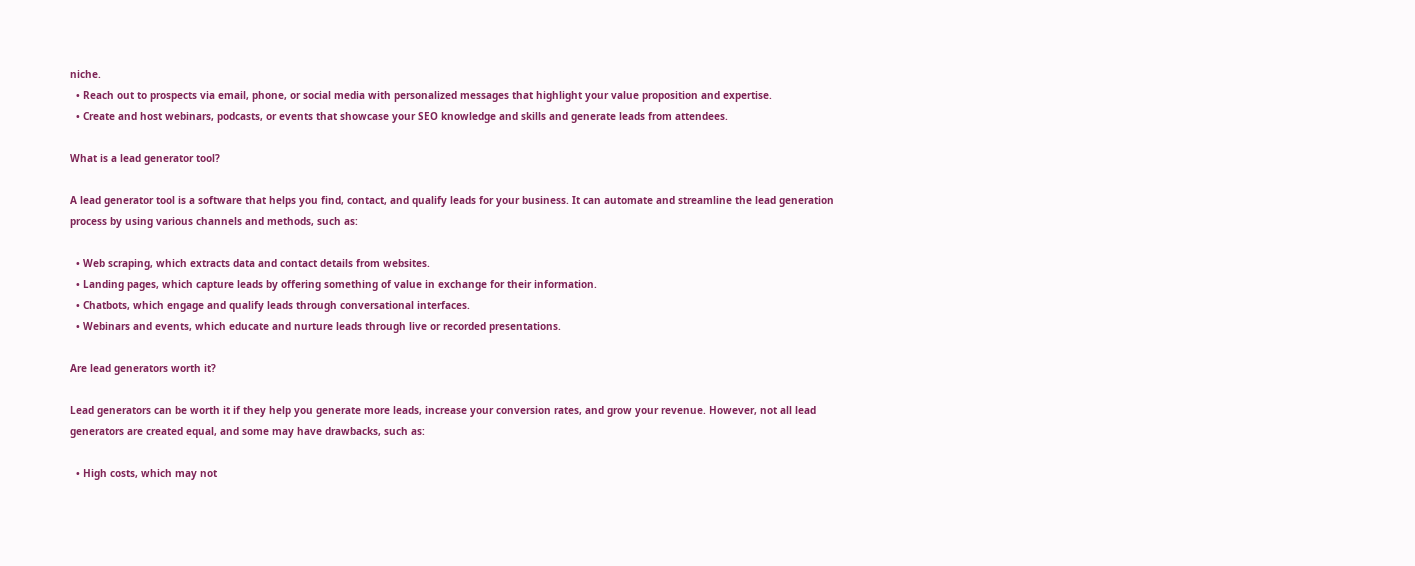niche.
  • Reach out to prospects via email, phone, or social media with personalized messages that highlight your value proposition and expertise.
  • Create and host webinars, podcasts, or events that showcase your SEO knowledge and skills and generate leads from attendees.

What is a lead generator tool?

A lead generator tool is a software that helps you find, contact, and qualify leads for your business. It can automate and streamline the lead generation process by using various channels and methods, such as:

  • Web scraping, which extracts data and contact details from websites.
  • Landing pages, which capture leads by offering something of value in exchange for their information.
  • Chatbots, which engage and qualify leads through conversational interfaces.
  • Webinars and events, which educate and nurture leads through live or recorded presentations.

Are lead generators worth it?

Lead generators can be worth it if they help you generate more leads, increase your conversion rates, and grow your revenue. However, not all lead generators are created equal, and some may have drawbacks, such as:

  • High costs, which may not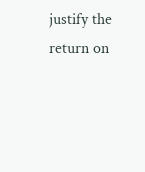justify the return on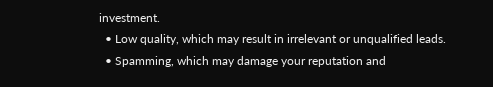investment.
  • Low quality, which may result in irrelevant or unqualified leads.
  • Spamming, which may damage your reputation and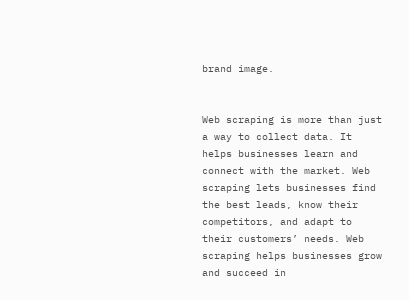brand image.


Web scraping is more than just a way to collect data. It helps businesses learn and connect with the market. Web scraping lets businesses find the best leads, know their competitors, and adapt to their customers’ needs. Web scraping helps businesses grow and succeed in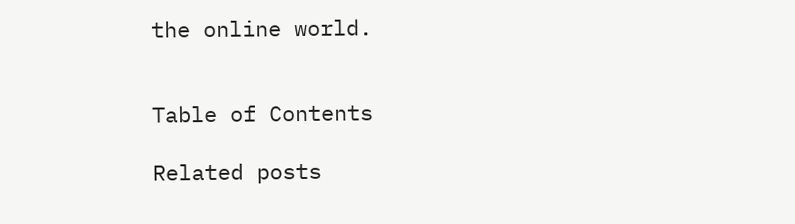the online world.


Table of Contents

Related posts